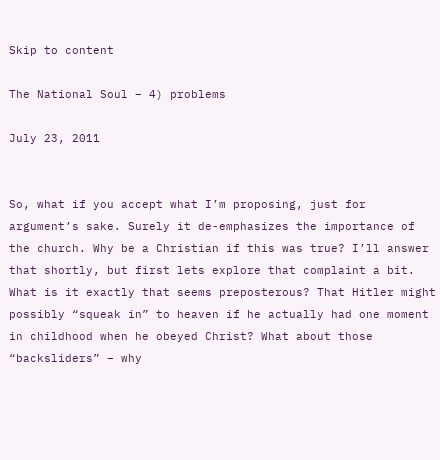Skip to content

The National Soul – 4) problems

July 23, 2011


So, what if you accept what I’m proposing, just for argument’s sake. Surely it de-emphasizes the importance of the church. Why be a Christian if this was true? I’ll answer that shortly, but first lets explore that complaint a bit. What is it exactly that seems preposterous? That Hitler might possibly “squeak in” to heaven if he actually had one moment in childhood when he obeyed Christ? What about those “backsliders” – why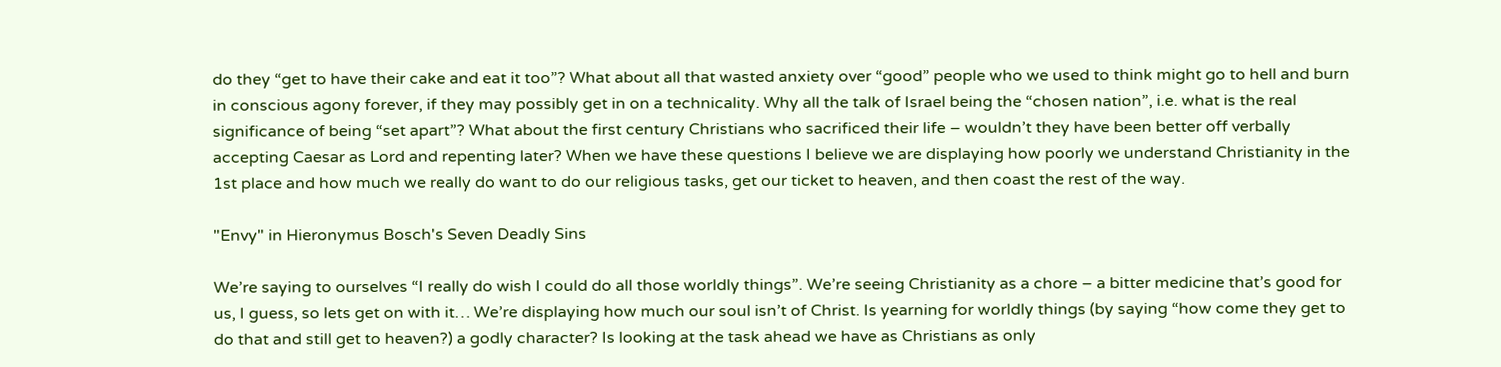do they “get to have their cake and eat it too”? What about all that wasted anxiety over “good” people who we used to think might go to hell and burn in conscious agony forever, if they may possibly get in on a technicality. Why all the talk of Israel being the “chosen nation”, i.e. what is the real significance of being “set apart”? What about the first century Christians who sacrificed their life – wouldn’t they have been better off verbally accepting Caesar as Lord and repenting later? When we have these questions I believe we are displaying how poorly we understand Christianity in the 1st place and how much we really do want to do our religious tasks, get our ticket to heaven, and then coast the rest of the way.

"Envy" in Hieronymus Bosch's Seven Deadly Sins

We’re saying to ourselves “I really do wish I could do all those worldly things”. We’re seeing Christianity as a chore – a bitter medicine that’s good for us, I guess, so lets get on with it… We’re displaying how much our soul isn’t of Christ. Is yearning for worldly things (by saying “how come they get to do that and still get to heaven?) a godly character? Is looking at the task ahead we have as Christians as only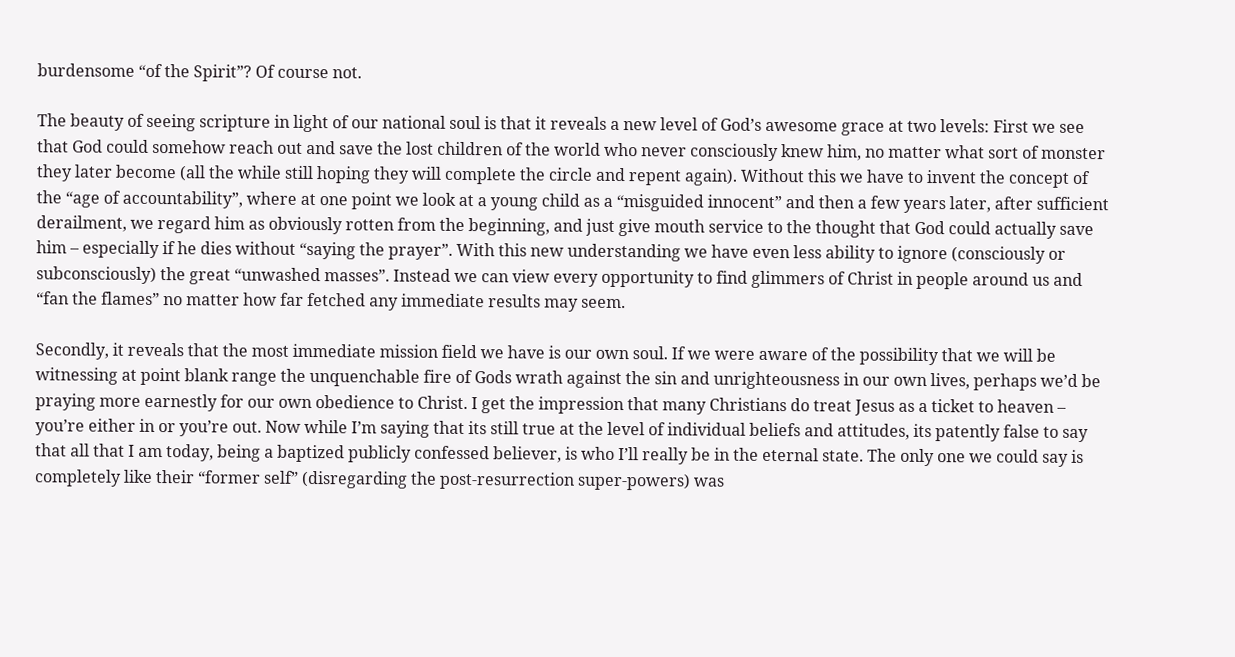burdensome “of the Spirit”? Of course not.

The beauty of seeing scripture in light of our national soul is that it reveals a new level of God’s awesome grace at two levels: First we see that God could somehow reach out and save the lost children of the world who never consciously knew him, no matter what sort of monster they later become (all the while still hoping they will complete the circle and repent again). Without this we have to invent the concept of the “age of accountability”, where at one point we look at a young child as a “misguided innocent” and then a few years later, after sufficient derailment, we regard him as obviously rotten from the beginning, and just give mouth service to the thought that God could actually save him – especially if he dies without “saying the prayer”. With this new understanding we have even less ability to ignore (consciously or subconsciously) the great “unwashed masses”. Instead we can view every opportunity to find glimmers of Christ in people around us and “fan the flames” no matter how far fetched any immediate results may seem.

Secondly, it reveals that the most immediate mission field we have is our own soul. If we were aware of the possibility that we will be witnessing at point blank range the unquenchable fire of Gods wrath against the sin and unrighteousness in our own lives, perhaps we’d be praying more earnestly for our own obedience to Christ. I get the impression that many Christians do treat Jesus as a ticket to heaven – you’re either in or you’re out. Now while I’m saying that its still true at the level of individual beliefs and attitudes, its patently false to say that all that I am today, being a baptized publicly confessed believer, is who I’ll really be in the eternal state. The only one we could say is completely like their “former self” (disregarding the post-resurrection super-powers) was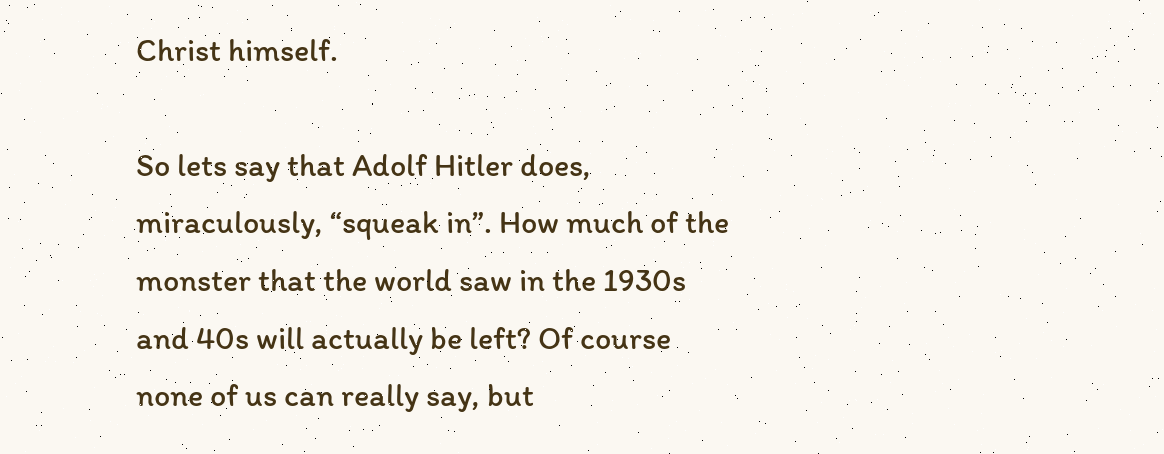Christ himself.

So lets say that Adolf Hitler does, miraculously, “squeak in”. How much of the monster that the world saw in the 1930s and 40s will actually be left? Of course none of us can really say, but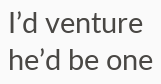I’d venture he’d be one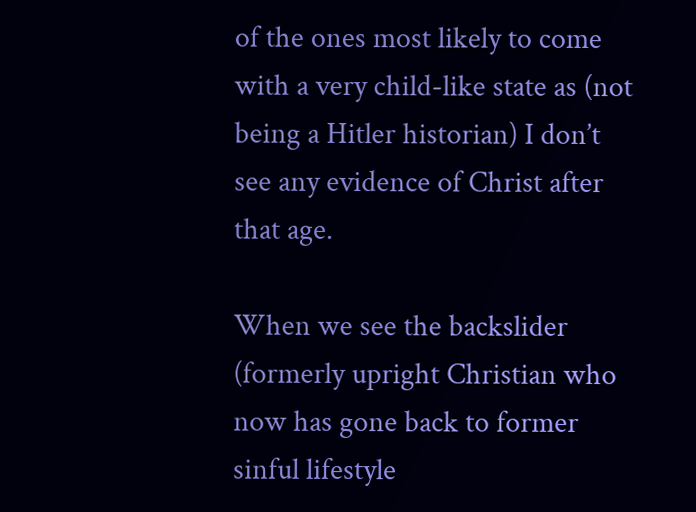of the ones most likely to come with a very child-like state as (not being a Hitler historian) I don’t see any evidence of Christ after that age.

When we see the backslider (formerly upright Christian who now has gone back to former sinful lifestyle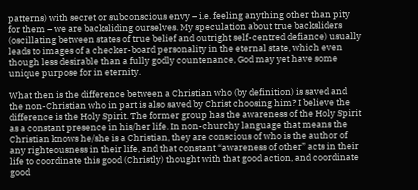patterns) with secret or subconscious envy – i.e. feeling anything other than pity for them – we are backsliding ourselves. My speculation about true backsliders (oscillating between states of true belief and outright self-centred defiance) usually leads to images of a checker-board personality in the eternal state, which even though less desirable than a fully godly countenance, God may yet have some unique purpose for in eternity.

What then is the difference between a Christian who (by definition) is saved and the non-Christian who in part is also saved by Christ choosing him? I believe the difference is the Holy Spirit. The former group has the awareness of the Holy Spirit as a constant presence in his/her life. In non-churchy language that means the Christian knows he/she is a Christian, they are conscious of who is the author of any righteousness in their life, and that constant “awareness of other” acts in their life to coordinate this good (Christly) thought with that good action, and coordinate good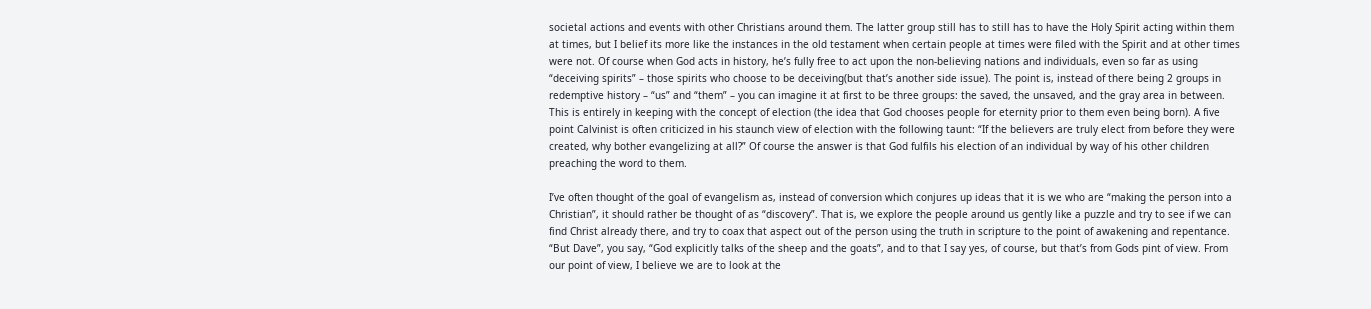societal actions and events with other Christians around them. The latter group still has to still has to have the Holy Spirit acting within them at times, but I belief its more like the instances in the old testament when certain people at times were filed with the Spirit and at other times were not. Of course when God acts in history, he’s fully free to act upon the non-believing nations and individuals, even so far as using “deceiving spirits” – those spirits who choose to be deceiving(but that’s another side issue). The point is, instead of there being 2 groups in redemptive history – “us” and “them” – you can imagine it at first to be three groups: the saved, the unsaved, and the gray area in between. This is entirely in keeping with the concept of election (the idea that God chooses people for eternity prior to them even being born). A five point Calvinist is often criticized in his staunch view of election with the following taunt: “If the believers are truly elect from before they were created, why bother evangelizing at all?” Of course the answer is that God fulfils his election of an individual by way of his other children preaching the word to them.

I’ve often thought of the goal of evangelism as, instead of conversion which conjures up ideas that it is we who are “making the person into a Christian”, it should rather be thought of as “discovery”. That is, we explore the people around us gently like a puzzle and try to see if we can find Christ already there, and try to coax that aspect out of the person using the truth in scripture to the point of awakening and repentance. “But Dave”, you say, “God explicitly talks of the sheep and the goats”, and to that I say yes, of course, but that’s from Gods pint of view. From our point of view, I believe we are to look at the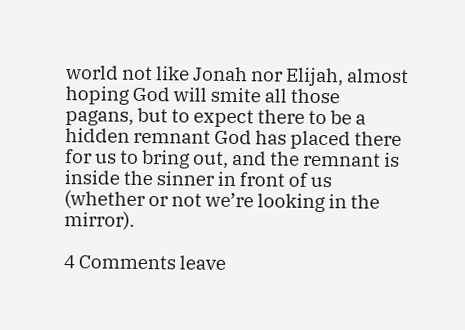world not like Jonah nor Elijah, almost hoping God will smite all those pagans, but to expect there to be a hidden remnant God has placed there for us to bring out, and the remnant is inside the sinner in front of us (whether or not we’re looking in the mirror).

4 Comments leave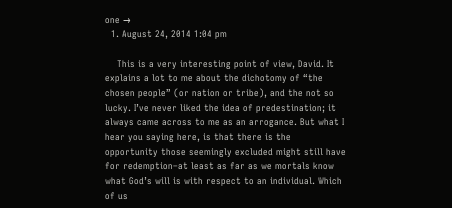one →
  1. August 24, 2014 1:04 pm

    This is a very interesting point of view, David. It explains a lot to me about the dichotomy of “the chosen people” (or nation or tribe), and the not so lucky. I’ve never liked the idea of predestination; it always came across to me as an arrogance. But what I hear you saying here, is that there is the opportunity those seemingly excluded might still have for redemption–at least as far as we mortals know what God’s will is with respect to an individual. Which of us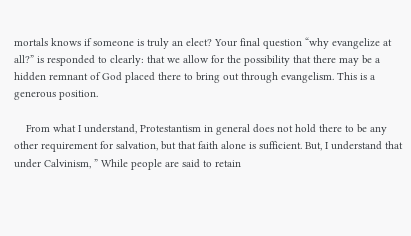mortals knows if someone is truly an elect? Your final question “why evangelize at all?” is responded to clearly: that we allow for the possibility that there may be a hidden remnant of God placed there to bring out through evangelism. This is a generous position.

    From what I understand, Protestantism in general does not hold there to be any other requirement for salvation, but that faith alone is sufficient. But, I understand that under Calvinism, ” While people are said to retain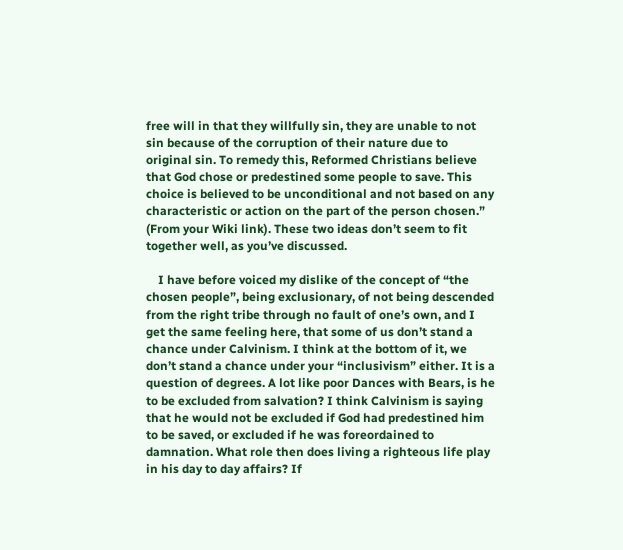free will in that they willfully sin, they are unable to not sin because of the corruption of their nature due to original sin. To remedy this, Reformed Christians believe that God chose or predestined some people to save. This choice is believed to be unconditional and not based on any characteristic or action on the part of the person chosen.” (From your Wiki link). These two ideas don’t seem to fit together well, as you’ve discussed.

    I have before voiced my dislike of the concept of “the chosen people”, being exclusionary, of not being descended from the right tribe through no fault of one’s own, and I get the same feeling here, that some of us don’t stand a chance under Calvinism. I think at the bottom of it, we don’t stand a chance under your “inclusivism” either. It is a question of degrees. A lot like poor Dances with Bears, is he to be excluded from salvation? I think Calvinism is saying that he would not be excluded if God had predestined him to be saved, or excluded if he was foreordained to damnation. What role then does living a righteous life play in his day to day affairs? If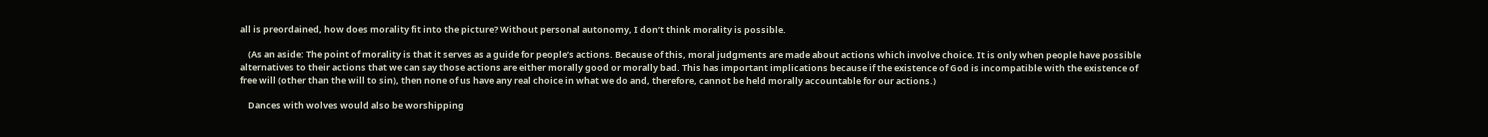all is preordained, how does morality fit into the picture? Without personal autonomy, I don’t think morality is possible.

    (As an aside: The point of morality is that it serves as a guide for people’s actions. Because of this, moral judgments are made about actions which involve choice. It is only when people have possible alternatives to their actions that we can say those actions are either morally good or morally bad. This has important implications because if the existence of God is incompatible with the existence of free will (other than the will to sin), then none of us have any real choice in what we do and, therefore, cannot be held morally accountable for our actions.)

    Dances with wolves would also be worshipping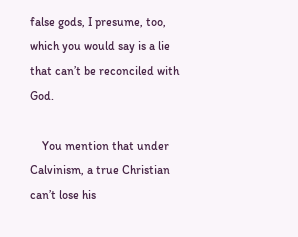false gods, I presume, too, which you would say is a lie that can’t be reconciled with God.

    You mention that under Calvinism, a true Christian can’t lose his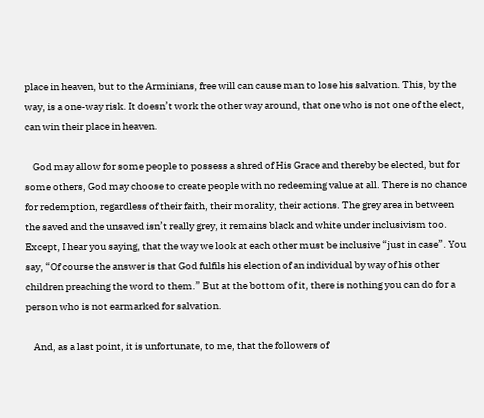place in heaven, but to the Arminians, free will can cause man to lose his salvation. This, by the way, is a one-way risk. It doesn’t work the other way around, that one who is not one of the elect, can win their place in heaven.

    God may allow for some people to possess a shred of His Grace and thereby be elected, but for some others, God may choose to create people with no redeeming value at all. There is no chance for redemption, regardless of their faith, their morality, their actions. The grey area in between the saved and the unsaved isn’t really grey, it remains black and white under inclusivism too. Except, I hear you saying, that the way we look at each other must be inclusive “just in case”. You say, “Of course the answer is that God fulfils his election of an individual by way of his other children preaching the word to them.” But at the bottom of it, there is nothing you can do for a person who is not earmarked for salvation.

    And, as a last point, it is unfortunate, to me, that the followers of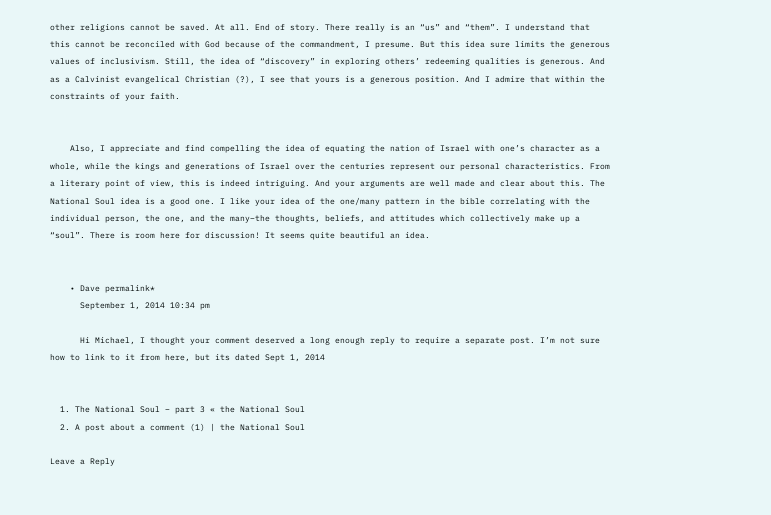other religions cannot be saved. At all. End of story. There really is an “us” and “them”. I understand that this cannot be reconciled with God because of the commandment, I presume. But this idea sure limits the generous values of inclusivism. Still, the idea of “discovery” in exploring others’ redeeming qualities is generous. And as a Calvinist evangelical Christian (?), I see that yours is a generous position. And I admire that within the constraints of your faith.


    Also, I appreciate and find compelling the idea of equating the nation of Israel with one’s character as a whole, while the kings and generations of Israel over the centuries represent our personal characteristics. From a literary point of view, this is indeed intriguing. And your arguments are well made and clear about this. The National Soul idea is a good one. I like your idea of the one/many pattern in the bible correlating with the individual person, the one, and the many–the thoughts, beliefs, and attitudes which collectively make up a “soul”. There is room here for discussion! It seems quite beautiful an idea.


    • Dave permalink*
      September 1, 2014 10:34 pm

      Hi Michael, I thought your comment deserved a long enough reply to require a separate post. I’m not sure how to link to it from here, but its dated Sept 1, 2014


  1. The National Soul – part 3 « the National Soul
  2. A post about a comment (1) | the National Soul

Leave a Reply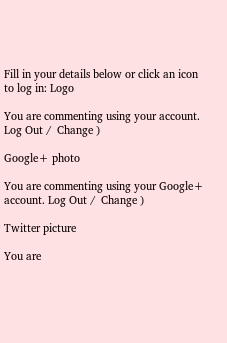Fill in your details below or click an icon to log in: Logo

You are commenting using your account. Log Out /  Change )

Google+ photo

You are commenting using your Google+ account. Log Out /  Change )

Twitter picture

You are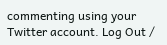commenting using your Twitter account. Log Out /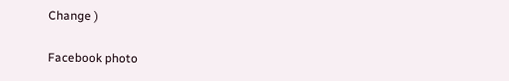Change )

Facebook photo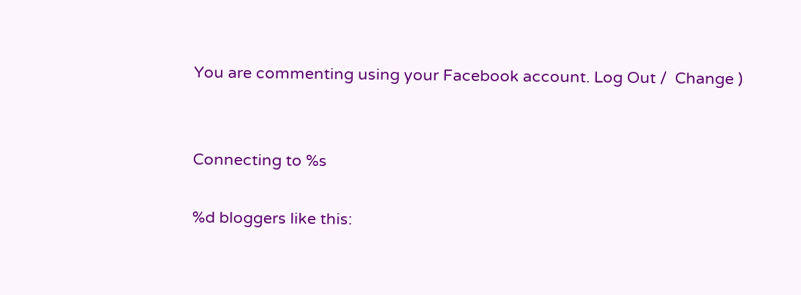You are commenting using your Facebook account. Log Out /  Change )


Connecting to %s

%d bloggers like this: